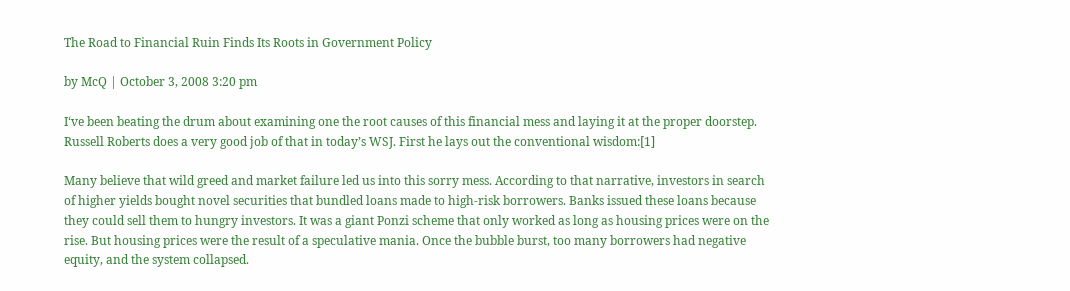The Road to Financial Ruin Finds Its Roots in Government Policy

by McQ | October 3, 2008 3:20 pm

I‘ve been beating the drum about examining one the root causes of this financial mess and laying it at the proper doorstep. Russell Roberts does a very good job of that in today’s WSJ. First he lays out the conventional wisdom:[1]

Many believe that wild greed and market failure led us into this sorry mess. According to that narrative, investors in search of higher yields bought novel securities that bundled loans made to high-risk borrowers. Banks issued these loans because they could sell them to hungry investors. It was a giant Ponzi scheme that only worked as long as housing prices were on the rise. But housing prices were the result of a speculative mania. Once the bubble burst, too many borrowers had negative equity, and the system collapsed.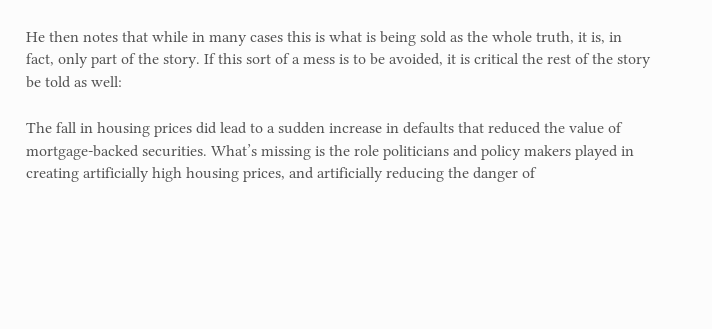He then notes that while in many cases this is what is being sold as the whole truth, it is, in fact, only part of the story. If this sort of a mess is to be avoided, it is critical the rest of the story be told as well:

The fall in housing prices did lead to a sudden increase in defaults that reduced the value of mortgage-backed securities. What’s missing is the role politicians and policy makers played in creating artificially high housing prices, and artificially reducing the danger of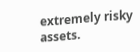extremely risky assets.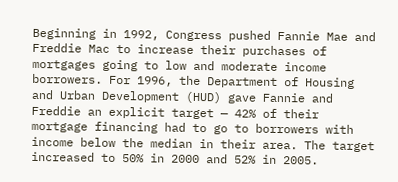Beginning in 1992, Congress pushed Fannie Mae and Freddie Mac to increase their purchases of mortgages going to low and moderate income borrowers. For 1996, the Department of Housing and Urban Development (HUD) gave Fannie and Freddie an explicit target — 42% of their mortgage financing had to go to borrowers with income below the median in their area. The target increased to 50% in 2000 and 52% in 2005.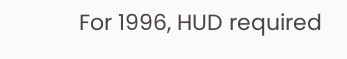For 1996, HUD required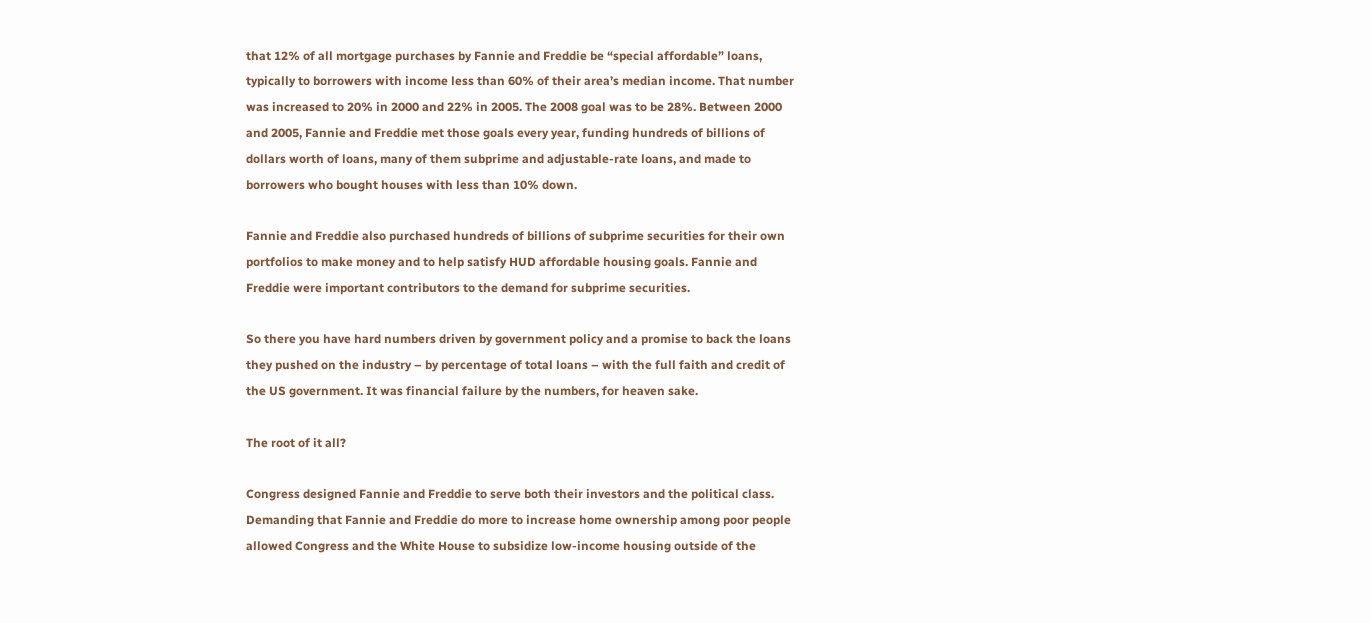that 12% of all mortgage purchases by Fannie and Freddie be “special affordable” loans, typically to borrowers with income less than 60% of their area’s median income. That number was increased to 20% in 2000 and 22% in 2005. The 2008 goal was to be 28%. Between 2000 and 2005, Fannie and Freddie met those goals every year, funding hundreds of billions of dollars worth of loans, many of them subprime and adjustable-rate loans, and made to borrowers who bought houses with less than 10% down.

Fannie and Freddie also purchased hundreds of billions of subprime securities for their own portfolios to make money and to help satisfy HUD affordable housing goals. Fannie and Freddie were important contributors to the demand for subprime securities.

So there you have hard numbers driven by government policy and a promise to back the loans they pushed on the industry – by percentage of total loans – with the full faith and credit of the US government. It was financial failure by the numbers, for heaven sake.

The root of it all?

Congress designed Fannie and Freddie to serve both their investors and the political class. Demanding that Fannie and Freddie do more to increase home ownership among poor people allowed Congress and the White House to subsidize low-income housing outside of the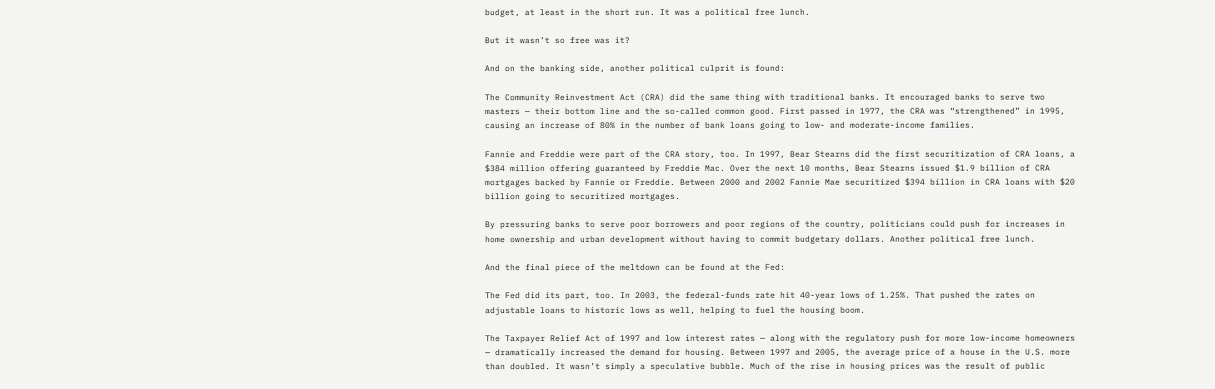budget, at least in the short run. It was a political free lunch.

But it wasn’t so free was it?

And on the banking side, another political culprit is found:

The Community Reinvestment Act (CRA) did the same thing with traditional banks. It encouraged banks to serve two masters — their bottom line and the so-called common good. First passed in 1977, the CRA was “strengthened” in 1995, causing an increase of 80% in the number of bank loans going to low- and moderate-income families.

Fannie and Freddie were part of the CRA story, too. In 1997, Bear Stearns did the first securitization of CRA loans, a $384 million offering guaranteed by Freddie Mac. Over the next 10 months, Bear Stearns issued $1.9 billion of CRA mortgages backed by Fannie or Freddie. Between 2000 and 2002 Fannie Mae securitized $394 billion in CRA loans with $20 billion going to securitized mortgages.

By pressuring banks to serve poor borrowers and poor regions of the country, politicians could push for increases in home ownership and urban development without having to commit budgetary dollars. Another political free lunch.

And the final piece of the meltdown can be found at the Fed:

The Fed did its part, too. In 2003, the federal-funds rate hit 40-year lows of 1.25%. That pushed the rates on adjustable loans to historic lows as well, helping to fuel the housing boom.

The Taxpayer Relief Act of 1997 and low interest rates — along with the regulatory push for more low-income homeowners — dramatically increased the demand for housing. Between 1997 and 2005, the average price of a house in the U.S. more than doubled. It wasn’t simply a speculative bubble. Much of the rise in housing prices was the result of public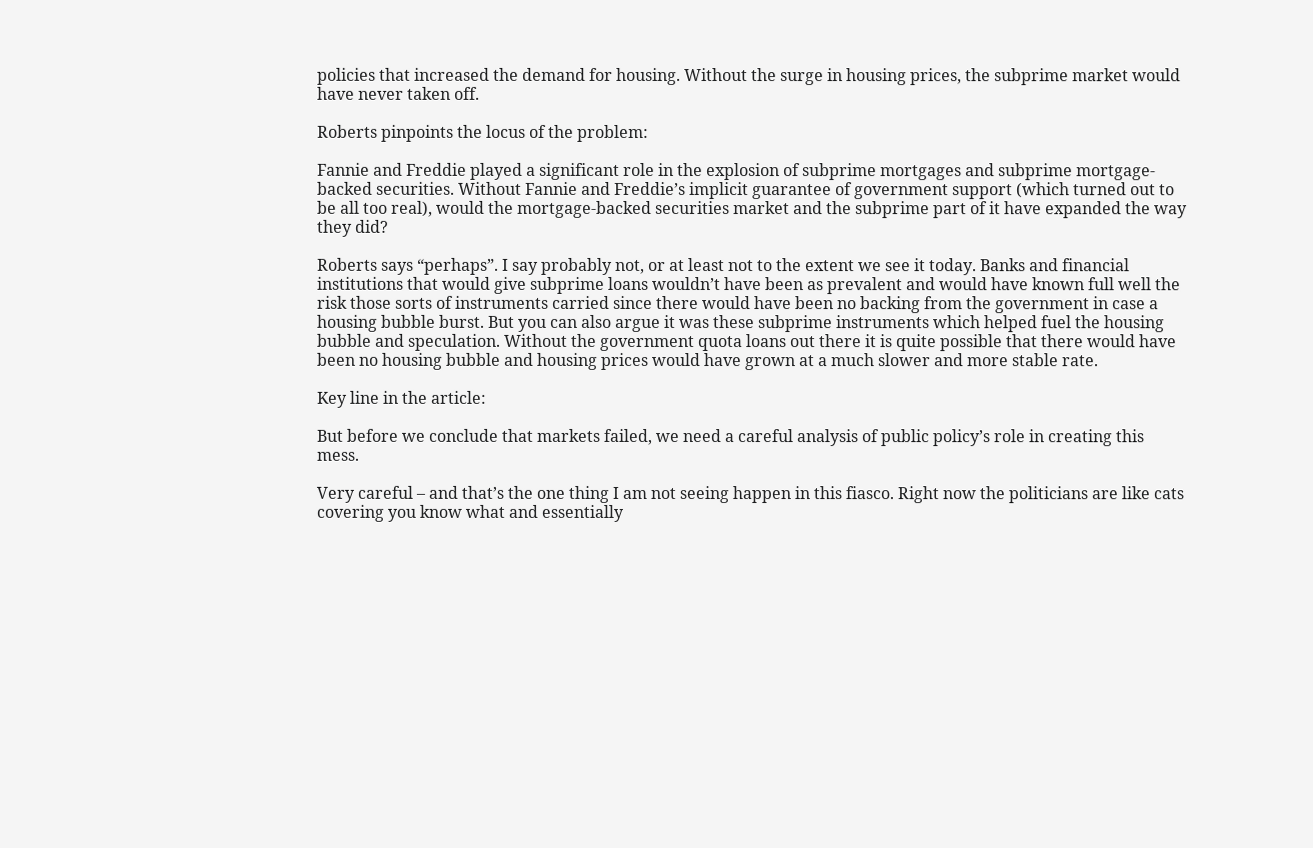policies that increased the demand for housing. Without the surge in housing prices, the subprime market would have never taken off.

Roberts pinpoints the locus of the problem:

Fannie and Freddie played a significant role in the explosion of subprime mortgages and subprime mortgage-backed securities. Without Fannie and Freddie’s implicit guarantee of government support (which turned out to be all too real), would the mortgage-backed securities market and the subprime part of it have expanded the way they did?

Roberts says “perhaps”. I say probably not, or at least not to the extent we see it today. Banks and financial institutions that would give subprime loans wouldn’t have been as prevalent and would have known full well the risk those sorts of instruments carried since there would have been no backing from the government in case a housing bubble burst. But you can also argue it was these subprime instruments which helped fuel the housing bubble and speculation. Without the government quota loans out there it is quite possible that there would have been no housing bubble and housing prices would have grown at a much slower and more stable rate.

Key line in the article:

But before we conclude that markets failed, we need a careful analysis of public policy’s role in creating this mess.

Very careful – and that’s the one thing I am not seeing happen in this fiasco. Right now the politicians are like cats covering you know what and essentially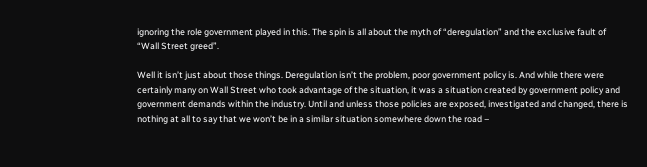ignoring the role government played in this. The spin is all about the myth of “deregulation” and the exclusive fault of “Wall Street greed”.

Well it isn’t just about those things. Deregulation isn’t the problem, poor government policy is. And while there were certainly many on Wall Street who took advantage of the situation, it was a situation created by government policy and government demands within the industry. Until and unless those policies are exposed, investigated and changed, there is nothing at all to say that we won’t be in a similar situation somewhere down the road –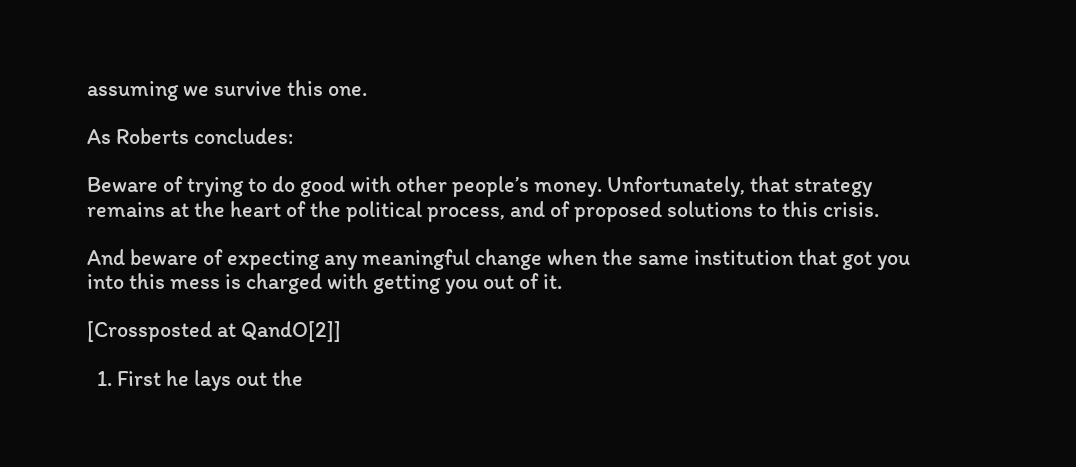assuming we survive this one.

As Roberts concludes:

Beware of trying to do good with other people’s money. Unfortunately, that strategy remains at the heart of the political process, and of proposed solutions to this crisis.

And beware of expecting any meaningful change when the same institution that got you into this mess is charged with getting you out of it.

[Crossposted at QandO[2]]

  1. First he lays out the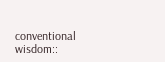conventional wisdom::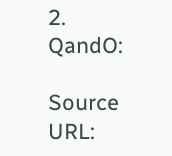2. QandO:

Source URL: